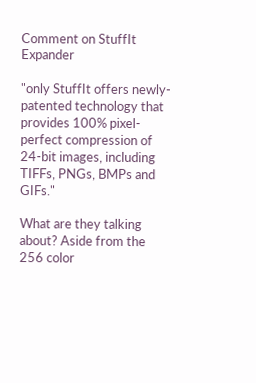Comment on StuffIt Expander

"only StuffIt offers newly-patented technology that provides 100% pixel-perfect compression of 24-bit images, including TIFFs, PNGs, BMPs and GIFs."

What are they talking about? Aside from the 256 color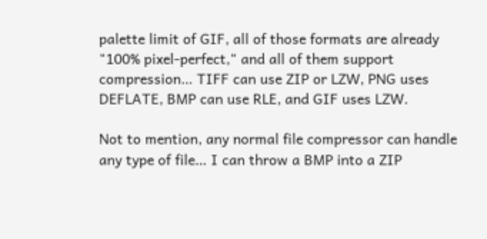palette limit of GIF, all of those formats are already "100% pixel-perfect," and all of them support compression… TIFF can use ZIP or LZW, PNG uses DEFLATE, BMP can use RLE, and GIF uses LZW.

Not to mention, any normal file compressor can handle any type of file… I can throw a BMP into a ZIP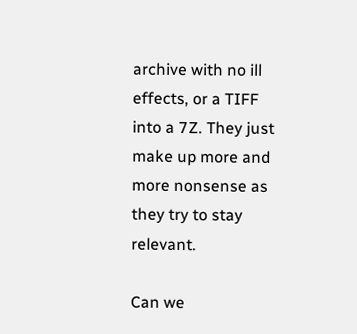archive with no ill effects, or a TIFF into a 7Z. They just make up more and more nonsense as they try to stay relevant.

Can we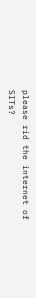please rid the internet of SITs?